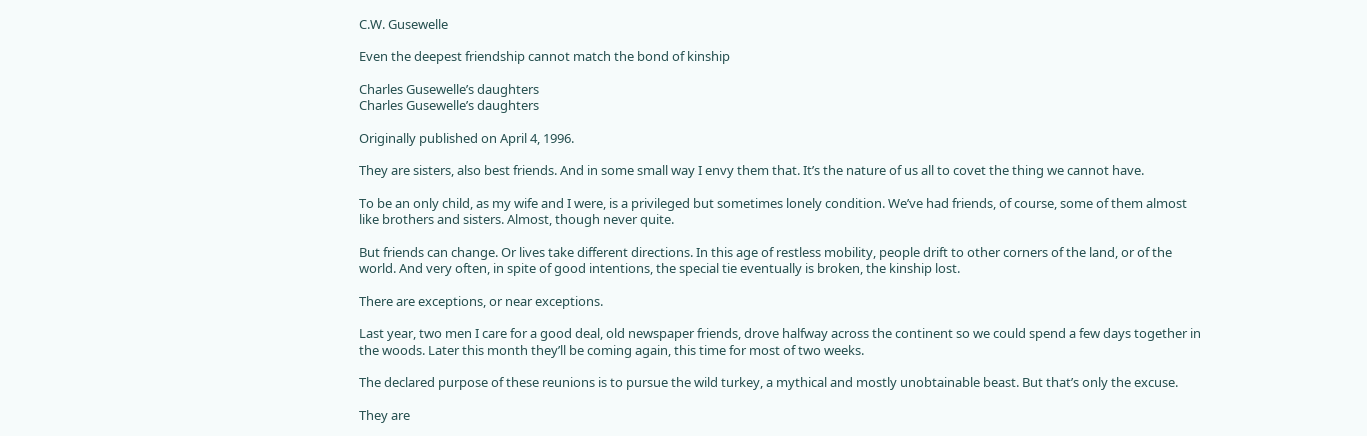C.W. Gusewelle

Even the deepest friendship cannot match the bond of kinship

Charles Gusewelle’s daughters
Charles Gusewelle’s daughters

Originally published on April 4, 1996.

They are sisters, also best friends. And in some small way I envy them that. It’s the nature of us all to covet the thing we cannot have.

To be an only child, as my wife and I were, is a privileged but sometimes lonely condition. We’ve had friends, of course, some of them almost like brothers and sisters. Almost, though never quite.

But friends can change. Or lives take different directions. In this age of restless mobility, people drift to other corners of the land, or of the world. And very often, in spite of good intentions, the special tie eventually is broken, the kinship lost.

There are exceptions, or near exceptions.

Last year, two men I care for a good deal, old newspaper friends, drove halfway across the continent so we could spend a few days together in the woods. Later this month they’ll be coming again, this time for most of two weeks.

The declared purpose of these reunions is to pursue the wild turkey, a mythical and mostly unobtainable beast. But that’s only the excuse.

They are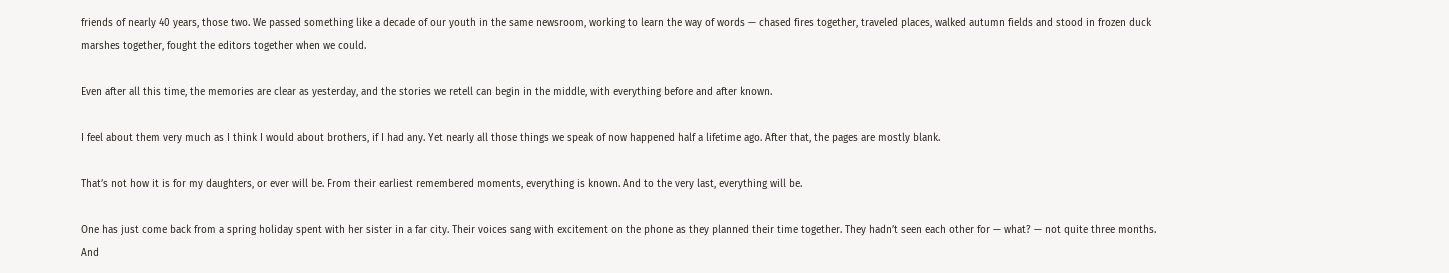friends of nearly 40 years, those two. We passed something like a decade of our youth in the same newsroom, working to learn the way of words — chased fires together, traveled places, walked autumn fields and stood in frozen duck marshes together, fought the editors together when we could.

Even after all this time, the memories are clear as yesterday, and the stories we retell can begin in the middle, with everything before and after known.

I feel about them very much as I think I would about brothers, if I had any. Yet nearly all those things we speak of now happened half a lifetime ago. After that, the pages are mostly blank.

That’s not how it is for my daughters, or ever will be. From their earliest remembered moments, everything is known. And to the very last, everything will be.

One has just come back from a spring holiday spent with her sister in a far city. Their voices sang with excitement on the phone as they planned their time together. They hadn’t seen each other for — what? — not quite three months. And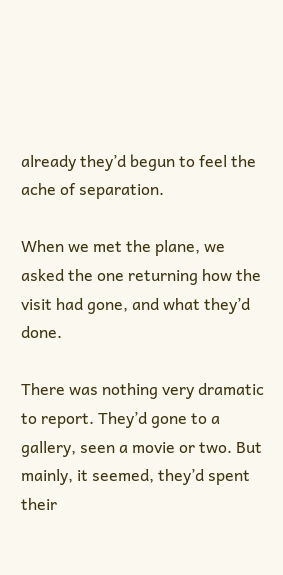already they’d begun to feel the ache of separation.

When we met the plane, we asked the one returning how the visit had gone, and what they’d done.

There was nothing very dramatic to report. They’d gone to a gallery, seen a movie or two. But mainly, it seemed, they’d spent their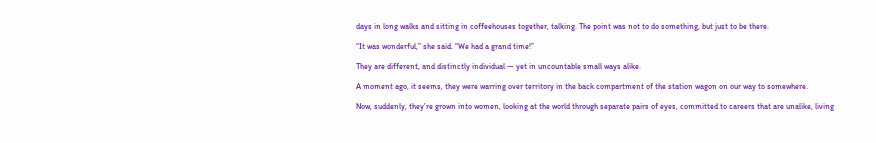days in long walks and sitting in coffeehouses together, talking. The point was not to do something, but just to be there.

“It was wonderful,” she said. “We had a grand time!”

They are different, and distinctly individual — yet in uncountable small ways alike.

A moment ago, it seems, they were warring over territory in the back compartment of the station wagon on our way to somewhere.

Now, suddenly, they’re grown into women, looking at the world through separate pairs of eyes, committed to careers that are unalike, living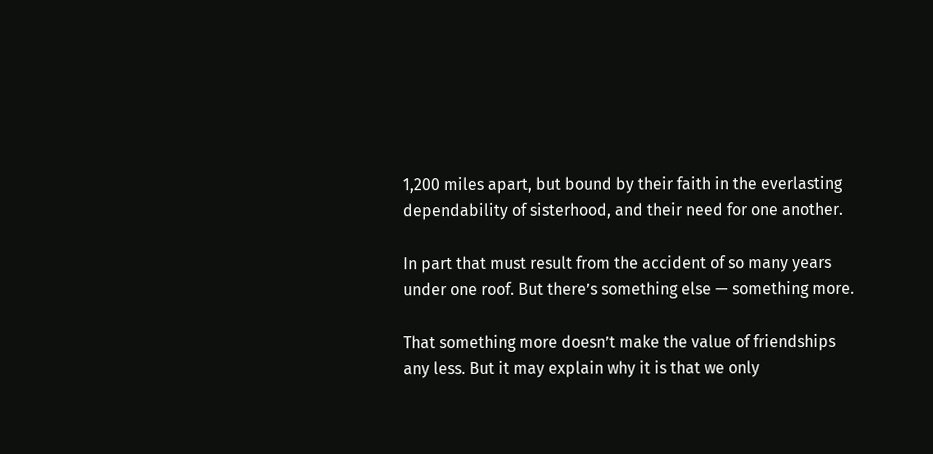1,200 miles apart, but bound by their faith in the everlasting dependability of sisterhood, and their need for one another.

In part that must result from the accident of so many years under one roof. But there’s something else — something more.

That something more doesn’t make the value of friendships any less. But it may explain why it is that we only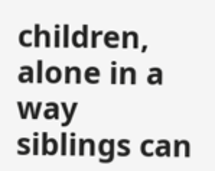children, alone in a way siblings can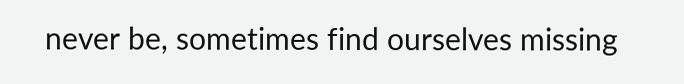never be, sometimes find ourselves missing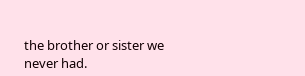the brother or sister we never had.